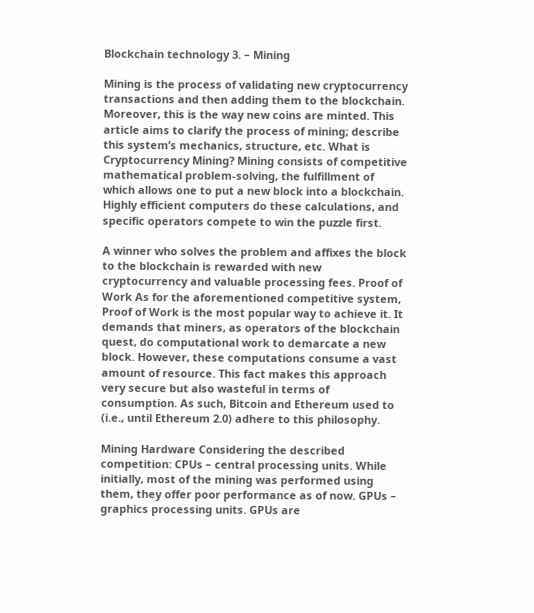Blockchain technology 3. – Mining

Mining is the process of validating new cryptocurrency transactions and then adding them to the blockchain. Moreover, this is the way new coins are minted. This article aims to clarify the process of mining; describe this system’s mechanics, structure, etc. What is Cryptocurrency Mining? Mining consists of competitive mathematical problem-solving, the fulfillment of which allows one to put a new block into a blockchain. Highly efficient computers do these calculations, and specific operators compete to win the puzzle first.

A winner who solves the problem and affixes the block to the blockchain is rewarded with new cryptocurrency and valuable processing fees. Proof of Work As for the aforementioned competitive system, Proof of Work is the most popular way to achieve it. It demands that miners, as operators of the blockchain quest, do computational work to demarcate a new block. However, these computations consume a vast amount of resource. This fact makes this approach very secure but also wasteful in terms of consumption. As such, Bitcoin and Ethereum used to (i.e., until Ethereum 2.0) adhere to this philosophy.

Mining Hardware Considering the described competition: CPUs – central processing units. While initially, most of the mining was performed using them, they offer poor performance as of now. GPUs – graphics processing units. GPUs are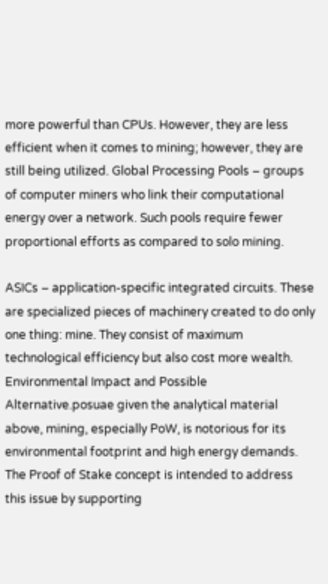more powerful than CPUs. However, they are less efficient when it comes to mining; however, they are still being utilized. Global Processing Pools – groups of computer miners who link their computational energy over a network. Such pools require fewer proportional efforts as compared to solo mining.

ASICs – application-specific integrated circuits. These are specialized pieces of machinery created to do only one thing: mine. They consist of maximum technological efficiency but also cost more wealth. Environmental Impact and Possible Alternative.posuae given the analytical material above, mining, especially PoW, is notorious for its environmental footprint and high energy demands. The Proof of Stake concept is intended to address this issue by supporting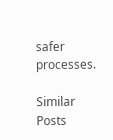safer processes.

Similar Posts